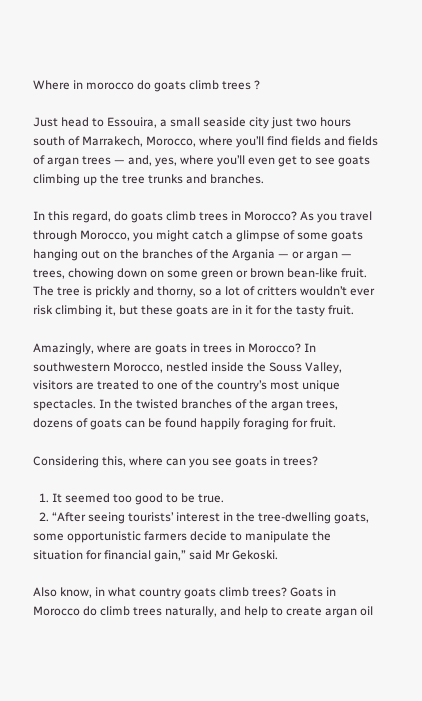Where in morocco do goats climb trees ?

Just head to Essouira, a small seaside city just two hours south of Marrakech, Morocco, where you’ll find fields and fields of argan trees — and, yes, where you’ll even get to see goats climbing up the tree trunks and branches.

In this regard, do goats climb trees in Morocco? As you travel through Morocco, you might catch a glimpse of some goats hanging out on the branches of the Argania — or argan — trees, chowing down on some green or brown bean-like fruit. The tree is prickly and thorny, so a lot of critters wouldn’t ever risk climbing it, but these goats are in it for the tasty fruit.

Amazingly, where are goats in trees in Morocco? In southwestern Morocco, nestled inside the Souss Valley, visitors are treated to one of the country’s most unique spectacles. In the twisted branches of the argan trees, dozens of goats can be found happily foraging for fruit.

Considering this, where can you see goats in trees?

  1. It seemed too good to be true.
  2. “After seeing tourists’ interest in the tree-dwelling goats, some opportunistic farmers decide to manipulate the situation for financial gain,” said Mr Gekoski.

Also know, in what country goats climb trees? Goats in Morocco do climb trees naturally, and help to create argan oil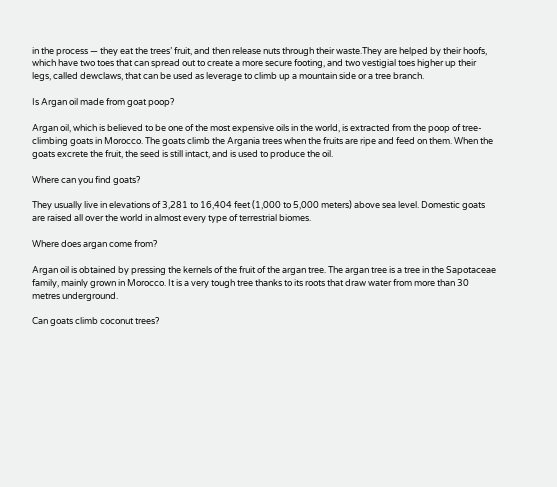in the process — they eat the trees’ fruit, and then release nuts through their waste.They are helped by their hoofs, which have two toes that can spread out to create a more secure footing, and two vestigial toes higher up their legs, called dewclaws, that can be used as leverage to climb up a mountain side or a tree branch.

Is Argan oil made from goat poop?

Argan oil, which is believed to be one of the most expensive oils in the world, is extracted from the poop of tree-climbing goats in Morocco. The goats climb the Argania trees when the fruits are ripe and feed on them. When the goats excrete the fruit, the seed is still intact, and is used to produce the oil.

Where can you find goats?

They usually live in elevations of 3,281 to 16,404 feet (1,000 to 5,000 meters) above sea level. Domestic goats are raised all over the world in almost every type of terrestrial biomes.

Where does argan come from?

Argan oil is obtained by pressing the kernels of the fruit of the argan tree. The argan tree is a tree in the Sapotaceae family, mainly grown in Morocco. It is a very tough tree thanks to its roots that draw water from more than 30 metres underground.

Can goats climb coconut trees?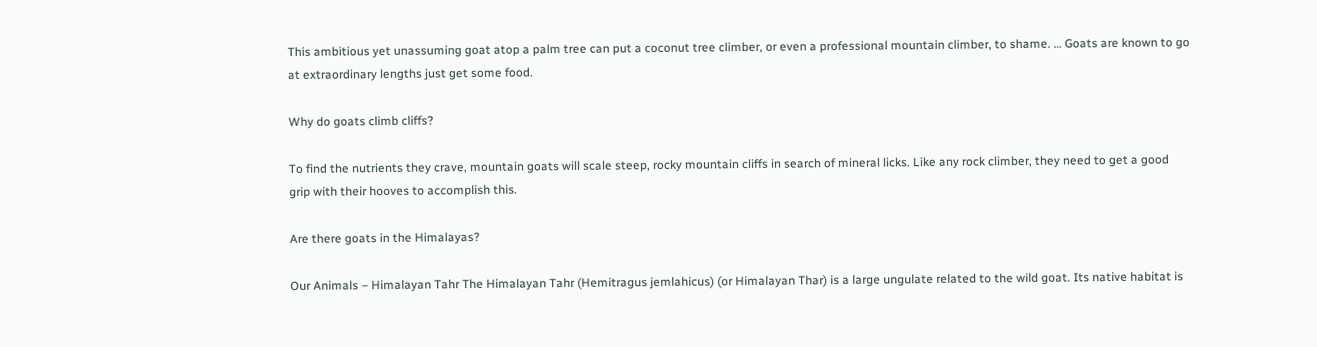This ambitious yet unassuming goat atop a palm tree can put a coconut tree climber, or even a professional mountain climber, to shame. … Goats are known to go at extraordinary lengths just get some food.

Why do goats climb cliffs?

To find the nutrients they crave, mountain goats will scale steep, rocky mountain cliffs in search of mineral licks. Like any rock climber, they need to get a good grip with their hooves to accomplish this.

Are there goats in the Himalayas?

Our Animals – Himalayan Tahr The Himalayan Tahr (Hemitragus jemlahicus) (or Himalayan Thar) is a large ungulate related to the wild goat. Its native habitat is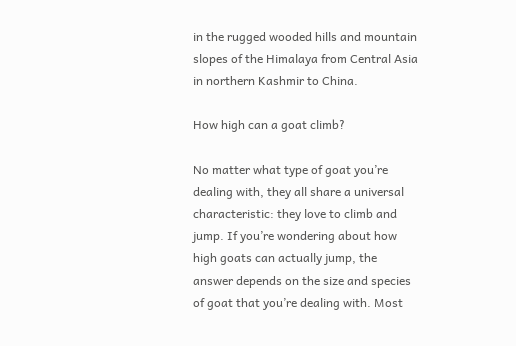in the rugged wooded hills and mountain slopes of the Himalaya from Central Asia in northern Kashmir to China.

How high can a goat climb?

No matter what type of goat you’re dealing with, they all share a universal characteristic: they love to climb and jump. If you’re wondering about how high goats can actually jump, the answer depends on the size and species of goat that you’re dealing with. Most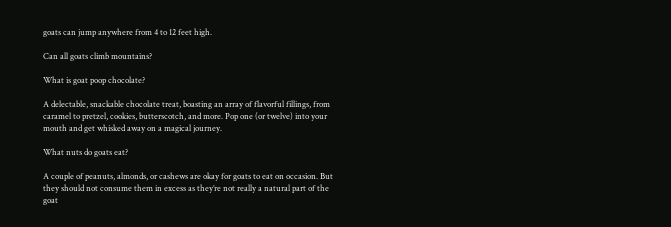goats can jump anywhere from 4 to 12 feet high.

Can all goats climb mountains?

What is goat poop chocolate?

A delectable, snackable chocolate treat, boasting an array of flavorful fillings, from caramel to pretzel, cookies, butterscotch, and more. Pop one (or twelve) into your mouth and get whisked away on a magical journey.

What nuts do goats eat?

A couple of peanuts, almonds, or cashews are okay for goats to eat on occasion. But they should not consume them in excess as they’re not really a natural part of the goat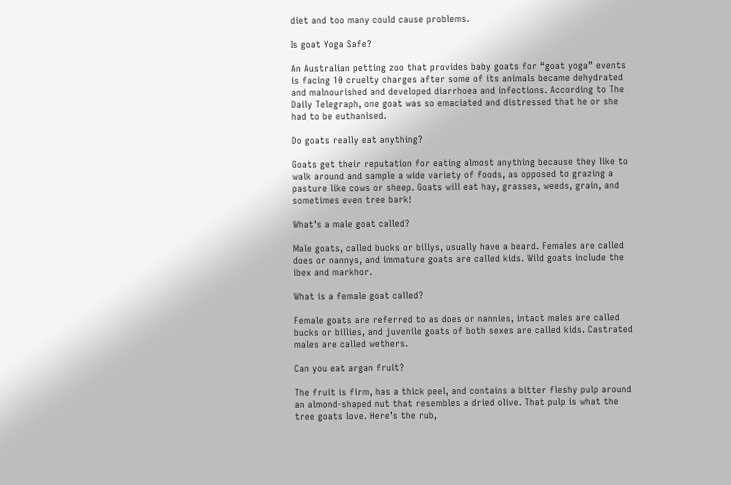diet and too many could cause problems.

Is goat Yoga Safe?

An Australian petting zoo that provides baby goats for “goat yoga” events is facing 10 cruelty charges after some of its animals became dehydrated and malnourished and developed diarrhoea and infections. According to The Daily Telegraph, one goat was so emaciated and distressed that he or she had to be euthanised.

Do goats really eat anything?

Goats get their reputation for eating almost anything because they like to walk around and sample a wide variety of foods, as opposed to grazing a pasture like cows or sheep. Goats will eat hay, grasses, weeds, grain, and sometimes even tree bark!

What’s a male goat called?

Male goats, called bucks or billys, usually have a beard. Females are called does or nannys, and immature goats are called kids. Wild goats include the ibex and markhor.

What is a female goat called?

Female goats are referred to as does or nannies, intact males are called bucks or billies, and juvenile goats of both sexes are called kids. Castrated males are called wethers.

Can you eat argan fruit?

The fruit is firm, has a thick peel, and contains a bitter fleshy pulp around an almond-shaped nut that resembles a dried olive. That pulp is what the tree goats love. Here’s the rub,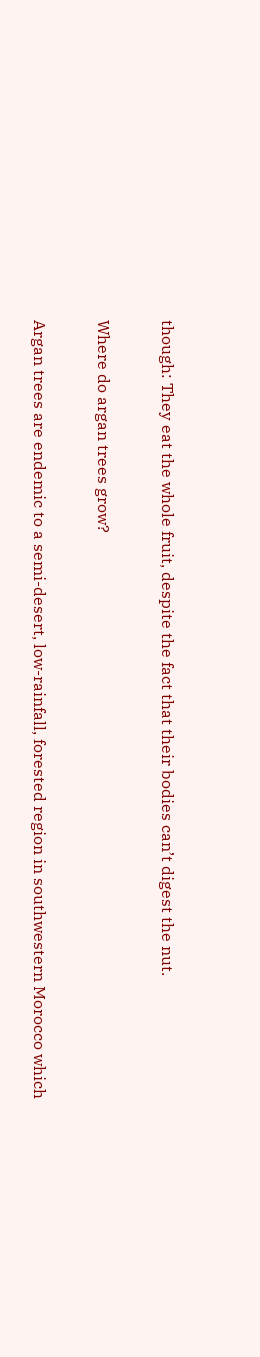though: They eat the whole fruit, despite the fact that their bodies can’t digest the nut.

Where do argan trees grow?

Argan trees are endemic to a semi-desert, low-rainfall, forested region in southwestern Morocco which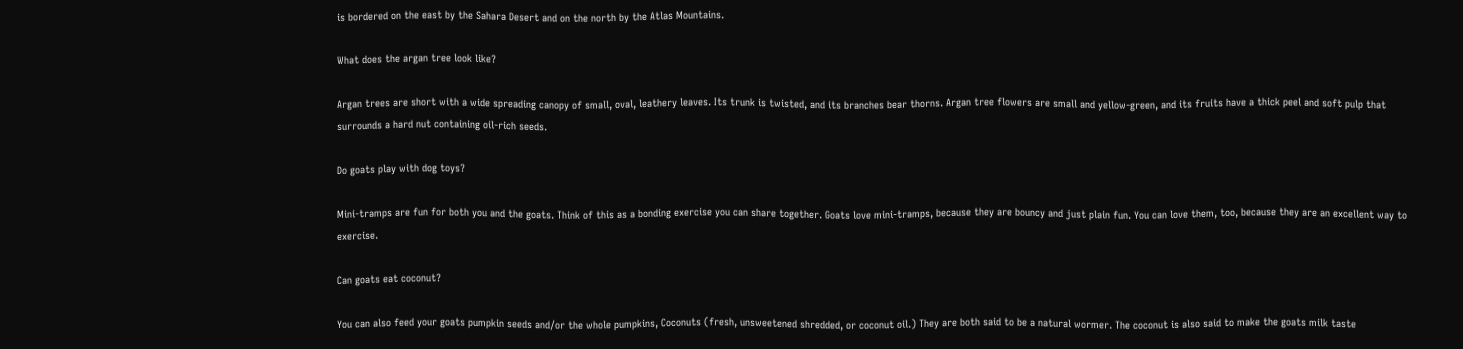is bordered on the east by the Sahara Desert and on the north by the Atlas Mountains.

What does the argan tree look like?

Argan trees are short with a wide spreading canopy of small, oval, leathery leaves. Its trunk is twisted, and its branches bear thorns. Argan tree flowers are small and yellow-green, and its fruits have a thick peel and soft pulp that surrounds a hard nut containing oil-rich seeds.

Do goats play with dog toys?

Mini-tramps are fun for both you and the goats. Think of this as a bonding exercise you can share together. Goats love mini-tramps, because they are bouncy and just plain fun. You can love them, too, because they are an excellent way to exercise.

Can goats eat coconut?

You can also feed your goats pumpkin seeds and/or the whole pumpkins, Coconuts (fresh, unsweetened shredded, or coconut oil.) They are both said to be a natural wormer. The coconut is also said to make the goats milk taste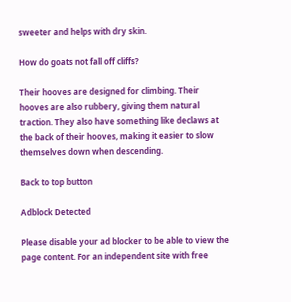sweeter and helps with dry skin.

How do goats not fall off cliffs?

Their hooves are designed for climbing. Their hooves are also rubbery, giving them natural traction. They also have something like declaws at the back of their hooves, making it easier to slow themselves down when descending.

Back to top button

Adblock Detected

Please disable your ad blocker to be able to view the page content. For an independent site with free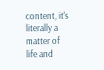content, it's literally a matter of life and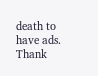death to have ads. Thank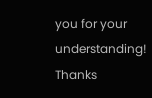you for your understanding! Thanks